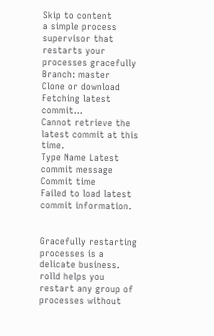Skip to content
a simple process supervisor that restarts your processes gracefully
Branch: master
Clone or download
Fetching latest commit…
Cannot retrieve the latest commit at this time.
Type Name Latest commit message Commit time
Failed to load latest commit information.


Gracefully restarting processes is a delicate business. rolld helps you restart any group of processes without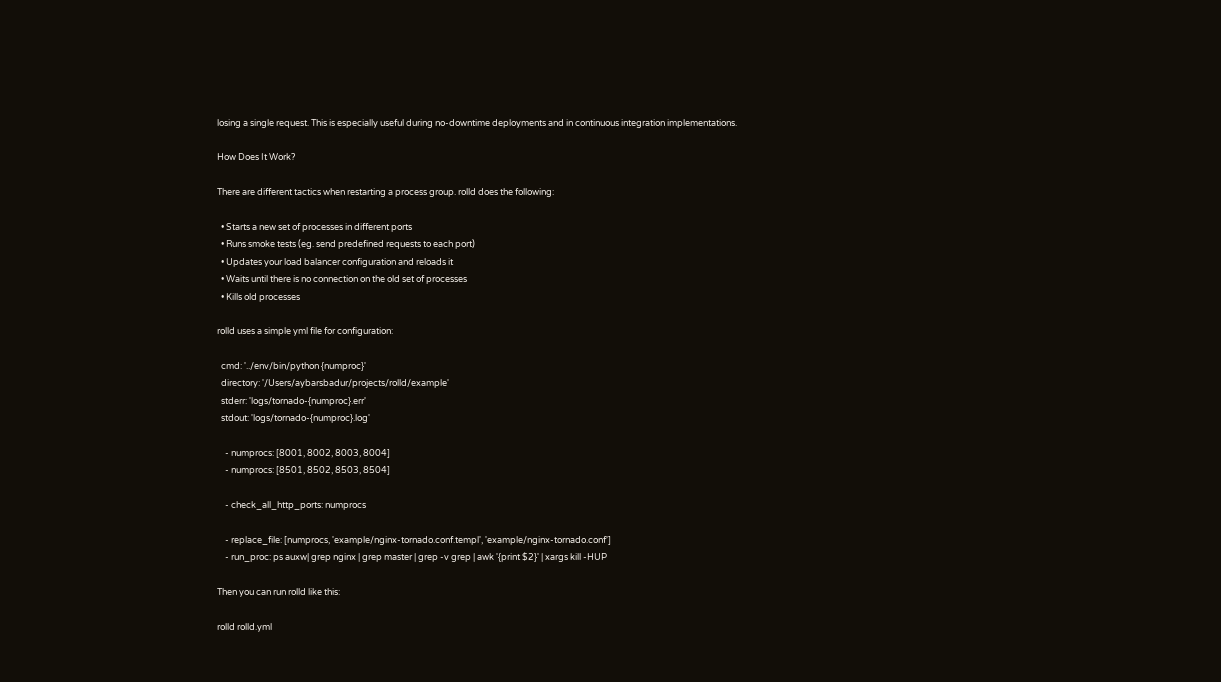losing a single request. This is especially useful during no-downtime deployments and in continuous integration implementations.

How Does It Work?

There are different tactics when restarting a process group. rolld does the following:

  • Starts a new set of processes in different ports
  • Runs smoke tests (eg. send predefined requests to each port)
  • Updates your load balancer configuration and reloads it
  • Waits until there is no connection on the old set of processes
  • Kills old processes

rolld uses a simple yml file for configuration:

  cmd: '../env/bin/python {numproc}'
  directory: '/Users/aybarsbadur/projects/rolld/example'
  stderr: 'logs/tornado-{numproc}.err'
  stdout: 'logs/tornado-{numproc}.log'

    - numprocs: [8001, 8002, 8003, 8004]
    - numprocs: [8501, 8502, 8503, 8504]

    - check_all_http_ports: numprocs

    - replace_file: [numprocs, 'example/nginx-tornado.conf.templ', 'example/nginx-tornado.conf']
    - run_proc: ps auxw| grep nginx | grep master | grep -v grep | awk '{print $2}' | xargs kill -HUP

Then you can run rolld like this:

rolld rolld.yml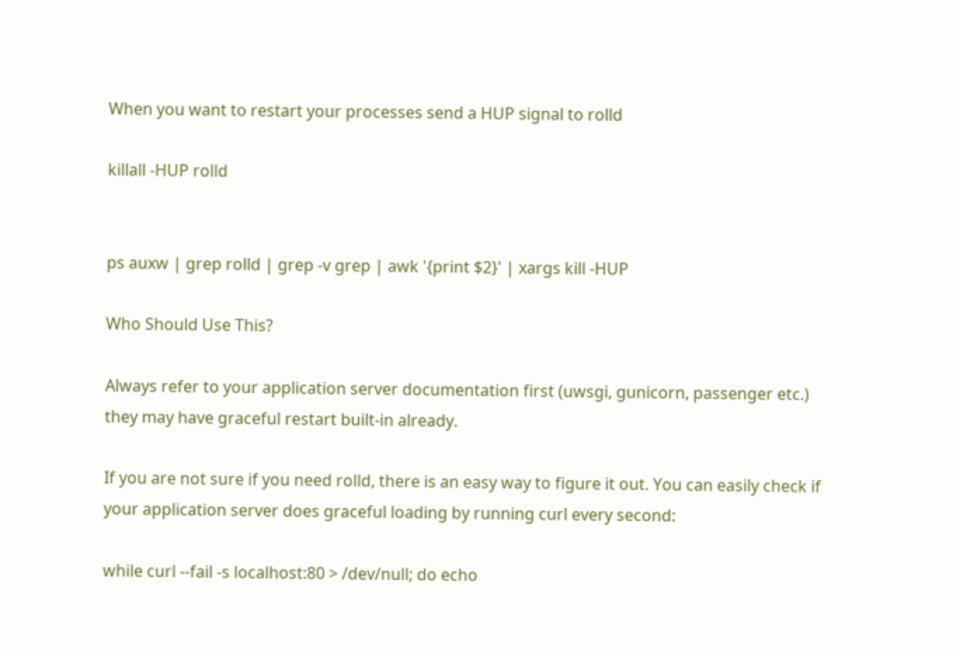When you want to restart your processes send a HUP signal to rolld

killall -HUP rolld


ps auxw | grep rolld | grep -v grep | awk '{print $2}' | xargs kill -HUP

Who Should Use This?

Always refer to your application server documentation first (uwsgi, gunicorn, passenger etc.) they may have graceful restart built-in already.

If you are not sure if you need rolld, there is an easy way to figure it out. You can easily check if your application server does graceful loading by running curl every second:

while curl --fail -s localhost:80 > /dev/null; do echo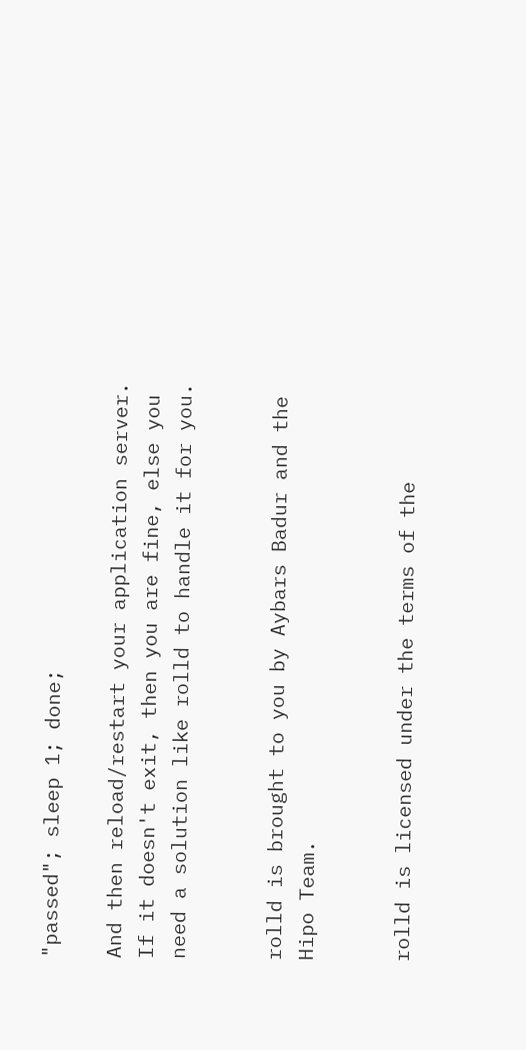"passed"; sleep 1; done;

And then reload/restart your application server. If it doesn't exit, then you are fine, else you need a solution like rolld to handle it for you.


rolld is brought to you by Aybars Badur and the Hipo Team.


rolld is licensed under the terms of the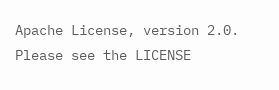Apache License, version 2.0. Please see the LICENSE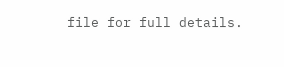file for full details.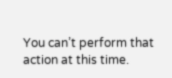You can’t perform that action at this time.